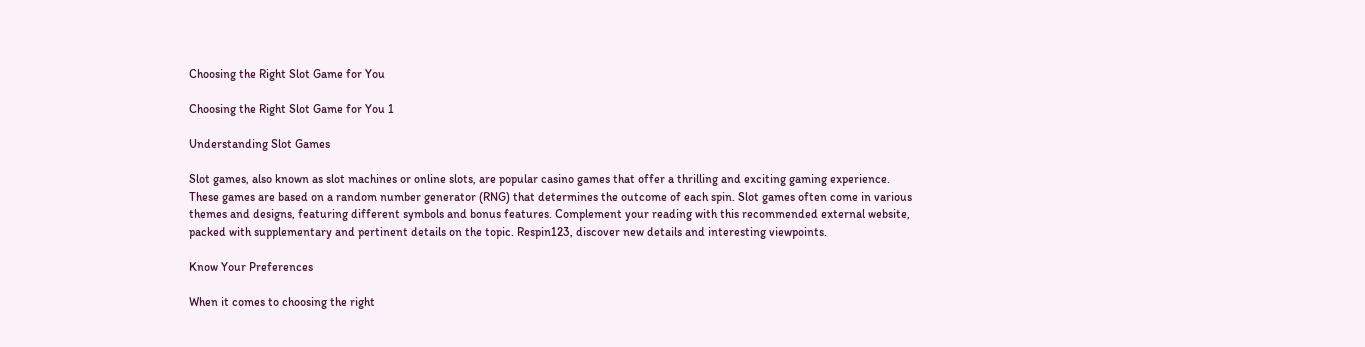Choosing the Right Slot Game for You

Choosing the Right Slot Game for You 1

Understanding Slot Games

Slot games, also known as slot machines or online slots, are popular casino games that offer a thrilling and exciting gaming experience. These games are based on a random number generator (RNG) that determines the outcome of each spin. Slot games often come in various themes and designs, featuring different symbols and bonus features. Complement your reading with this recommended external website, packed with supplementary and pertinent details on the topic. Respin123, discover new details and interesting viewpoints.

Know Your Preferences

When it comes to choosing the right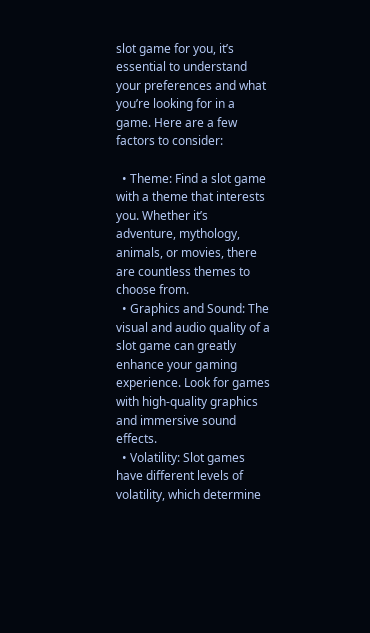slot game for you, it’s essential to understand your preferences and what you’re looking for in a game. Here are a few factors to consider:

  • Theme: Find a slot game with a theme that interests you. Whether it’s adventure, mythology, animals, or movies, there are countless themes to choose from.
  • Graphics and Sound: The visual and audio quality of a slot game can greatly enhance your gaming experience. Look for games with high-quality graphics and immersive sound effects.
  • Volatility: Slot games have different levels of volatility, which determine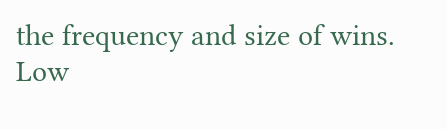the frequency and size of wins. Low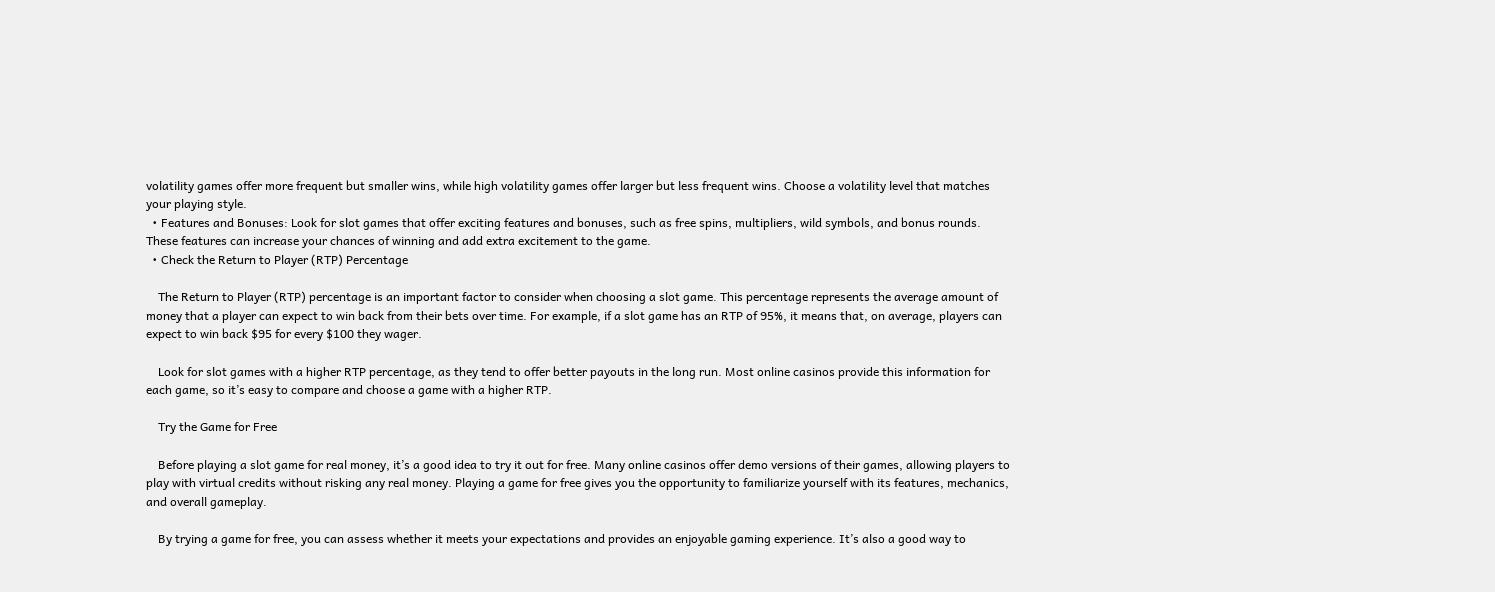volatility games offer more frequent but smaller wins, while high volatility games offer larger but less frequent wins. Choose a volatility level that matches your playing style.
  • Features and Bonuses: Look for slot games that offer exciting features and bonuses, such as free spins, multipliers, wild symbols, and bonus rounds. These features can increase your chances of winning and add extra excitement to the game.
  • Check the Return to Player (RTP) Percentage

    The Return to Player (RTP) percentage is an important factor to consider when choosing a slot game. This percentage represents the average amount of money that a player can expect to win back from their bets over time. For example, if a slot game has an RTP of 95%, it means that, on average, players can expect to win back $95 for every $100 they wager.

    Look for slot games with a higher RTP percentage, as they tend to offer better payouts in the long run. Most online casinos provide this information for each game, so it’s easy to compare and choose a game with a higher RTP.

    Try the Game for Free

    Before playing a slot game for real money, it’s a good idea to try it out for free. Many online casinos offer demo versions of their games, allowing players to play with virtual credits without risking any real money. Playing a game for free gives you the opportunity to familiarize yourself with its features, mechanics, and overall gameplay.

    By trying a game for free, you can assess whether it meets your expectations and provides an enjoyable gaming experience. It’s also a good way to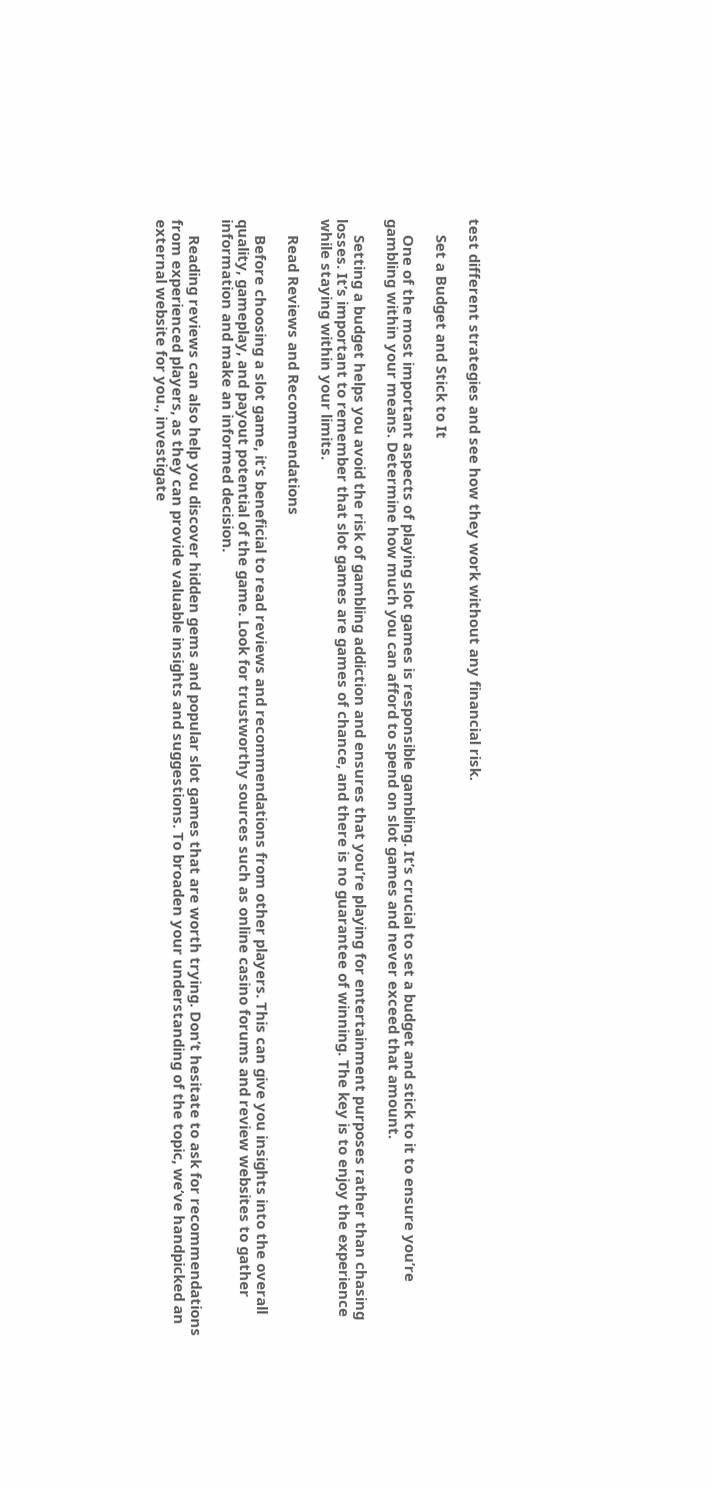test different strategies and see how they work without any financial risk.

    Set a Budget and Stick to It

    One of the most important aspects of playing slot games is responsible gambling. It’s crucial to set a budget and stick to it to ensure you’re gambling within your means. Determine how much you can afford to spend on slot games and never exceed that amount.

    Setting a budget helps you avoid the risk of gambling addiction and ensures that you’re playing for entertainment purposes rather than chasing losses. It’s important to remember that slot games are games of chance, and there is no guarantee of winning. The key is to enjoy the experience while staying within your limits.

    Read Reviews and Recommendations

    Before choosing a slot game, it’s beneficial to read reviews and recommendations from other players. This can give you insights into the overall quality, gameplay, and payout potential of the game. Look for trustworthy sources such as online casino forums and review websites to gather information and make an informed decision.

    Reading reviews can also help you discover hidden gems and popular slot games that are worth trying. Don’t hesitate to ask for recommendations from experienced players, as they can provide valuable insights and suggestions. To broaden your understanding of the topic, we’ve handpicked an external website for you., investigate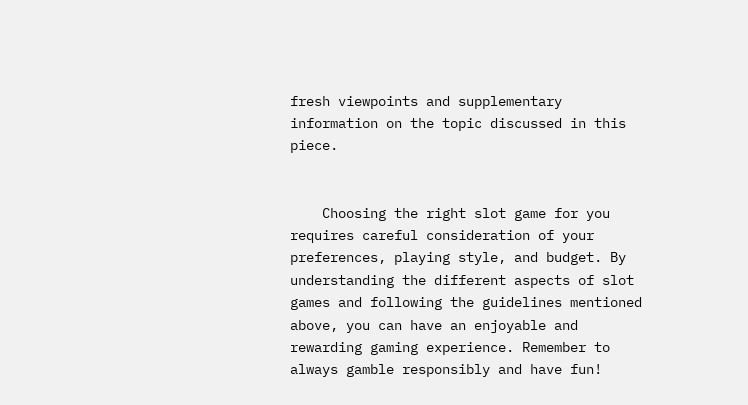fresh viewpoints and supplementary information on the topic discussed in this piece.


    Choosing the right slot game for you requires careful consideration of your preferences, playing style, and budget. By understanding the different aspects of slot games and following the guidelines mentioned above, you can have an enjoyable and rewarding gaming experience. Remember to always gamble responsibly and have fun!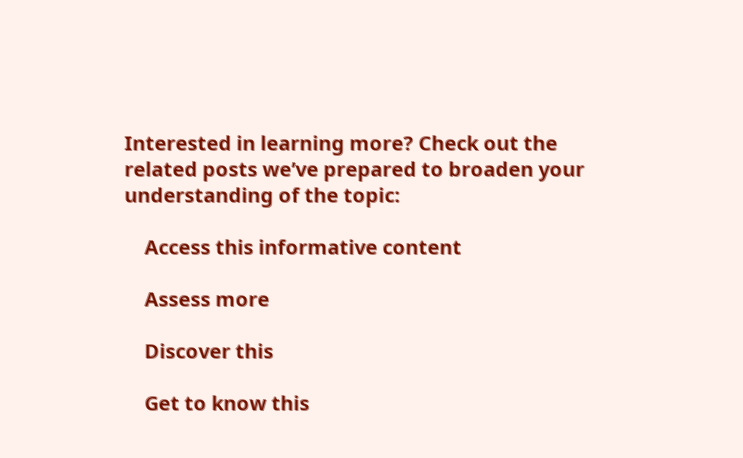Interested in learning more? Check out the related posts we’ve prepared to broaden your understanding of the topic:

    Access this informative content

    Assess more

    Discover this

    Get to know this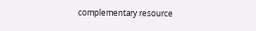complementary resource